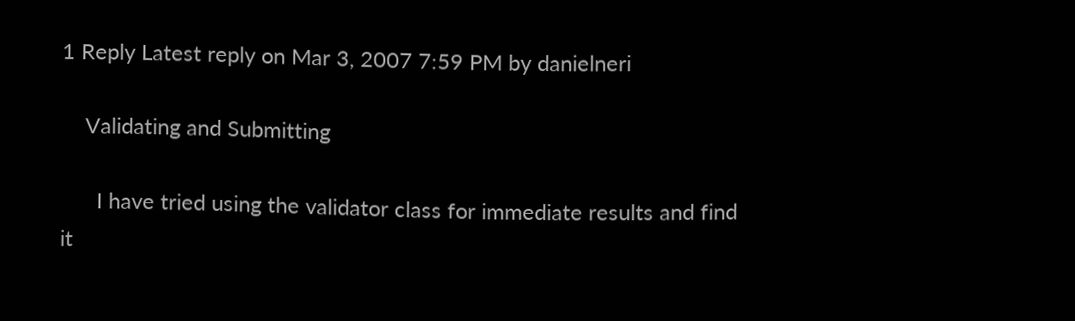1 Reply Latest reply on Mar 3, 2007 7:59 PM by danielneri

    Validating and Submitting

      I have tried using the validator class for immediate results and find it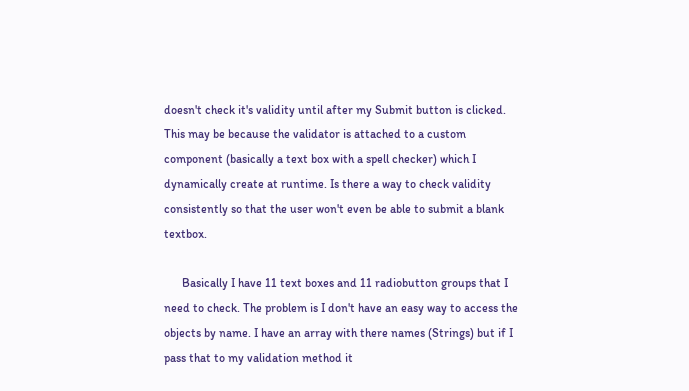doesn't check it's validity until after my Submit button is clicked. This may be because the validator is attached to a custom component (basically a text box with a spell checker) which I dynamically create at runtime. Is there a way to check validity consistently so that the user won't even be able to submit a blank textbox.

      Basically I have 11 text boxes and 11 radiobutton groups that I need to check. The problem is I don't have an easy way to access the objects by name. I have an array with there names (Strings) but if I pass that to my validation method it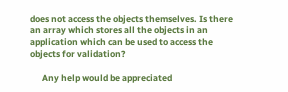does not access the objects themselves. Is there an array which stores all the objects in an application which can be used to access the objects for validation?

      Any help would be appreciated